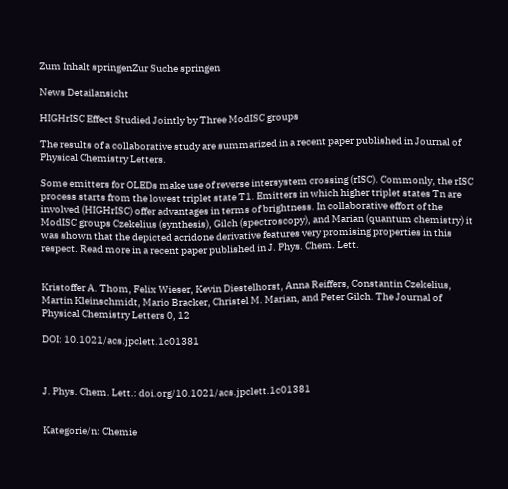Zum Inhalt springenZur Suche springen

News Detailansicht

HIGHrISC Effect Studied Jointly by Three ModISC groups

The results of a collaborative study are summarized in a recent paper published in Journal of Physical Chemistry Letters.

Some emitters for OLEDs make use of reverse intersystem crossing (rISC). Commonly, the rISC process starts from the lowest triplet state T1. Emitters in which higher triplet states Tn are involved (HIGHrISC) offer advantages in terms of brightness. In collaborative effort of the ModISC groups Czekelius (synthesis), Gilch (spectroscopy), and Marian (quantum chemistry) it was shown that the depicted acridone derivative features very promising properties in this respect. Read more in a recent paper published in J. Phys. Chem. Lett.


Kristoffer A. Thom, Felix Wieser, Kevin Diestelhorst, Anna Reiffers, Constantin Czekelius, Martin Kleinschmidt, Mario Bracker, Christel M. Marian, and Peter Gilch. The Journal of Physical Chemistry Letters 0, 12

DOI: 10.1021/acs.jpclett.1c01381



J. Phys. Chem. Lett.: doi.org/10.1021/acs.jpclett.1c01381


Kategorie/n: Chemie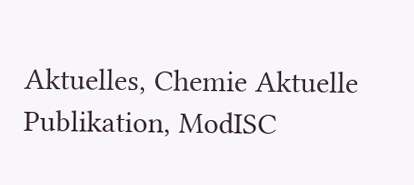Aktuelles, Chemie Aktuelle Publikation, ModISC